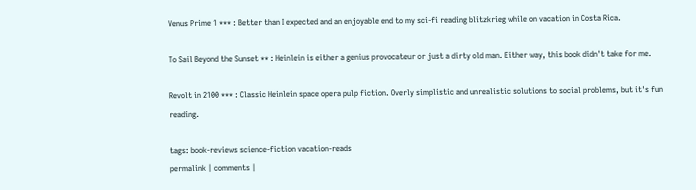Venus Prime 1 *** : Better than I expected and an enjoyable end to my sci-fi reading blitzkrieg while on vacation in Costa Rica.

To Sail Beyond the Sunset ** : Heinlein is either a genius provocateur or just a dirty old man. Either way, this book didn't take for me.

Revolt in 2100 *** : Classic Heinlein space opera pulp fiction. Overly simplistic and unrealistic solutions to social problems, but it's fun reading.

tags: book-reviews science-fiction vacation-reads
permalink | comments |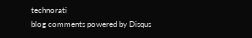technorati
blog comments powered by Disqus